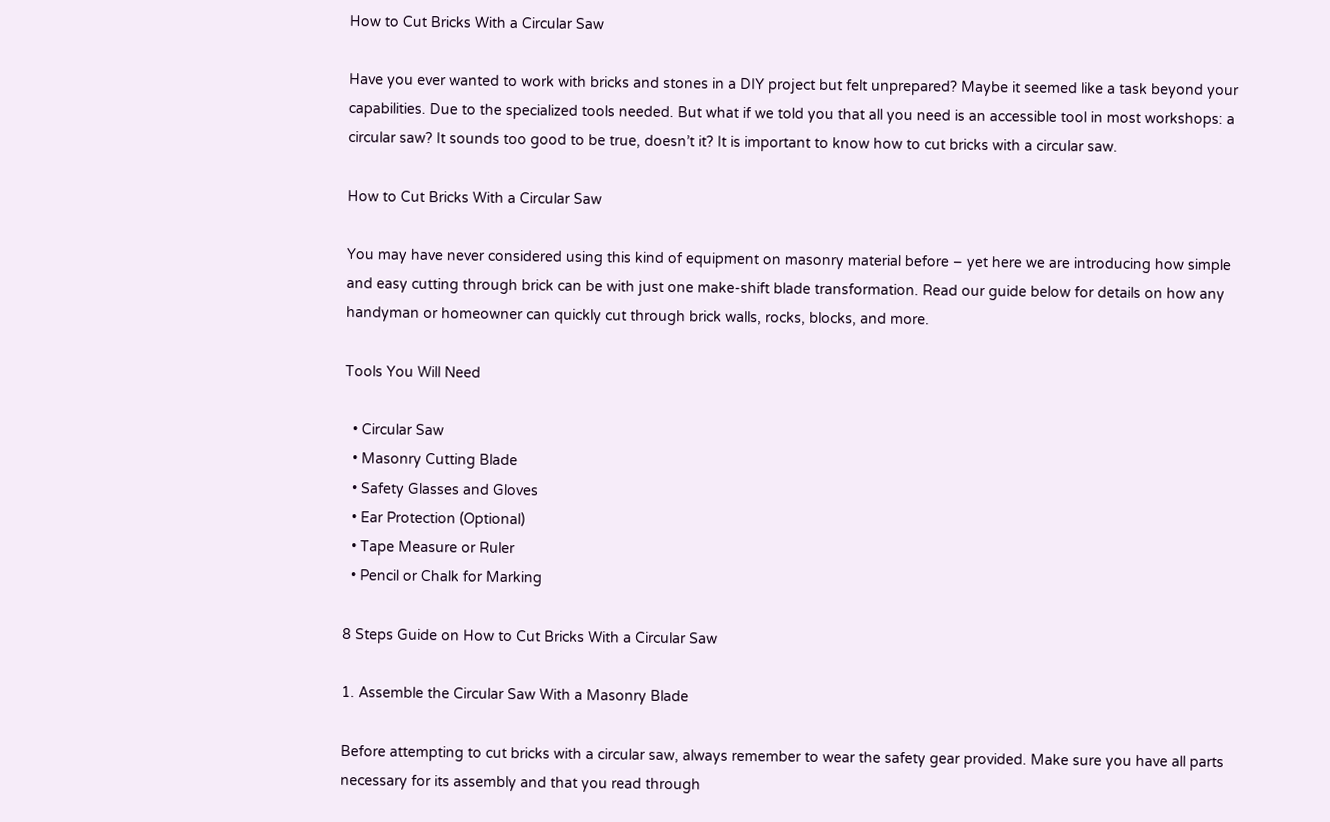How to Cut Bricks With a Circular Saw

Have you ever wanted to work with bricks and stones in a DIY project but felt unprepared? Maybe it seemed like a task beyond your capabilities. Due to the specialized tools needed. But what if we told you that all you need is an accessible tool in most workshops: a circular saw? It sounds too good to be true, doesn’t it? It is important to know how to cut bricks with a circular saw.

How to Cut Bricks With a Circular Saw

You may have never considered using this kind of equipment on masonry material before – yet here we are introducing how simple and easy cutting through brick can be with just one make-shift blade transformation. Read our guide below for details on how any handyman or homeowner can quickly cut through brick walls, rocks, blocks, and more.

Tools You Will Need

  • Circular Saw
  • Masonry Cutting Blade
  • Safety Glasses and Gloves
  • Ear Protection (Optional)
  • Tape Measure or Ruler
  • Pencil or Chalk for Marking

8 Steps Guide on How to Cut Bricks With a Circular Saw

1. Assemble the Circular Saw With a Masonry Blade

Before attempting to cut bricks with a circular saw, always remember to wear the safety gear provided. Make sure you have all parts necessary for its assembly and that you read through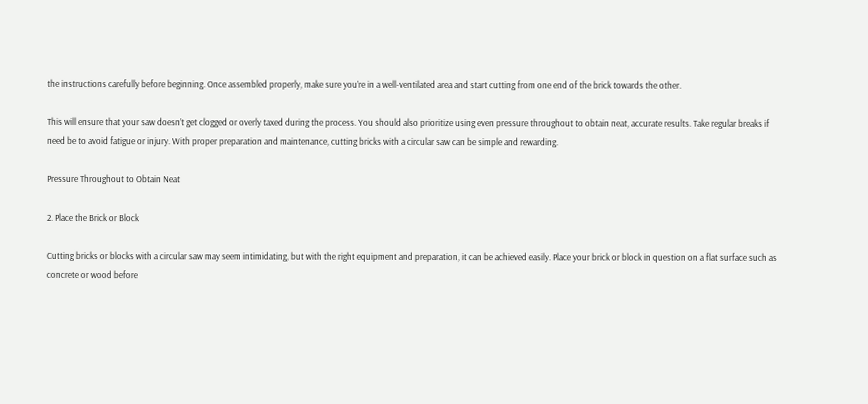the instructions carefully before beginning. Once assembled properly, make sure you’re in a well-ventilated area and start cutting from one end of the brick towards the other.

This will ensure that your saw doesn’t get clogged or overly taxed during the process. You should also prioritize using even pressure throughout to obtain neat, accurate results. Take regular breaks if need be to avoid fatigue or injury. With proper preparation and maintenance, cutting bricks with a circular saw can be simple and rewarding.

Pressure Throughout to Obtain Neat

2. Place the Brick or Block

Cutting bricks or blocks with a circular saw may seem intimidating, but with the right equipment and preparation, it can be achieved easily. Place your brick or block in question on a flat surface such as concrete or wood before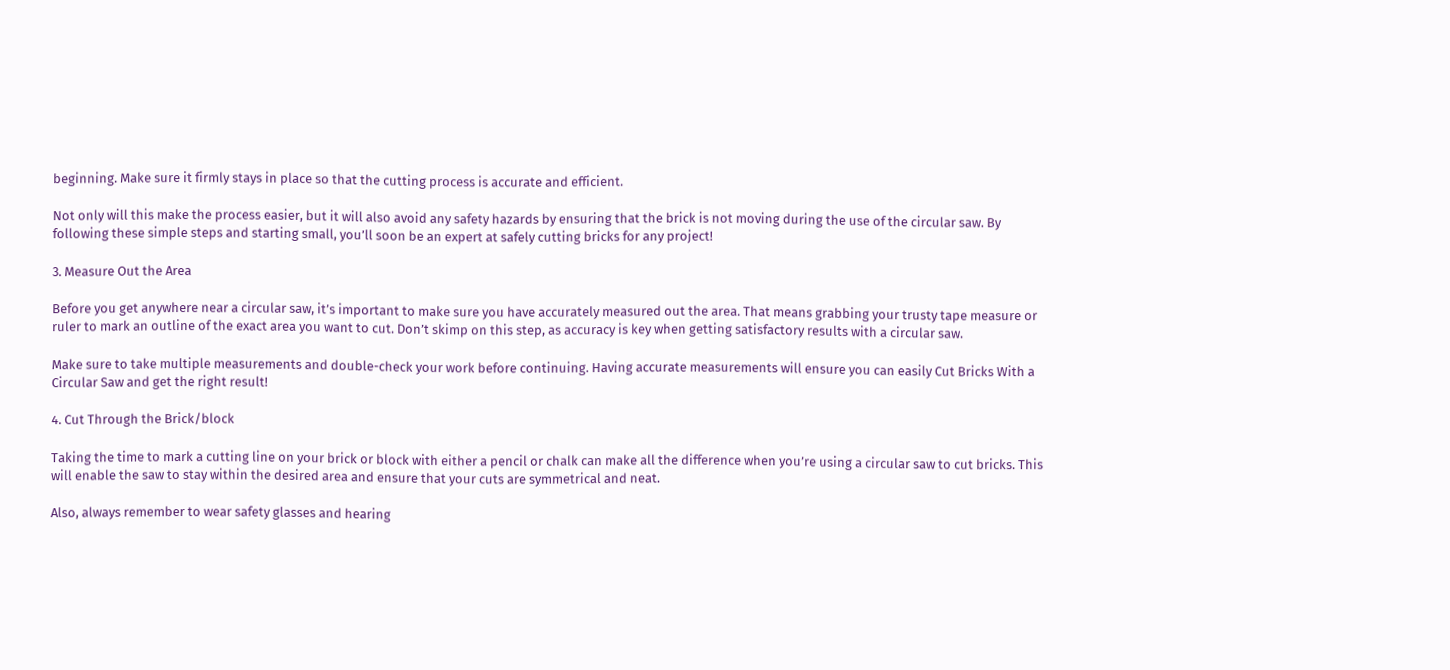beginning. Make sure it firmly stays in place so that the cutting process is accurate and efficient.

Not only will this make the process easier, but it will also avoid any safety hazards by ensuring that the brick is not moving during the use of the circular saw. By following these simple steps and starting small, you’ll soon be an expert at safely cutting bricks for any project!

3. Measure Out the Area

Before you get anywhere near a circular saw, it’s important to make sure you have accurately measured out the area. That means grabbing your trusty tape measure or ruler to mark an outline of the exact area you want to cut. Don’t skimp on this step, as accuracy is key when getting satisfactory results with a circular saw.

Make sure to take multiple measurements and double-check your work before continuing. Having accurate measurements will ensure you can easily Cut Bricks With a Circular Saw and get the right result!

4. Cut Through the Brick/block

Taking the time to mark a cutting line on your brick or block with either a pencil or chalk can make all the difference when you’re using a circular saw to cut bricks. This will enable the saw to stay within the desired area and ensure that your cuts are symmetrical and neat.

Also, always remember to wear safety glasses and hearing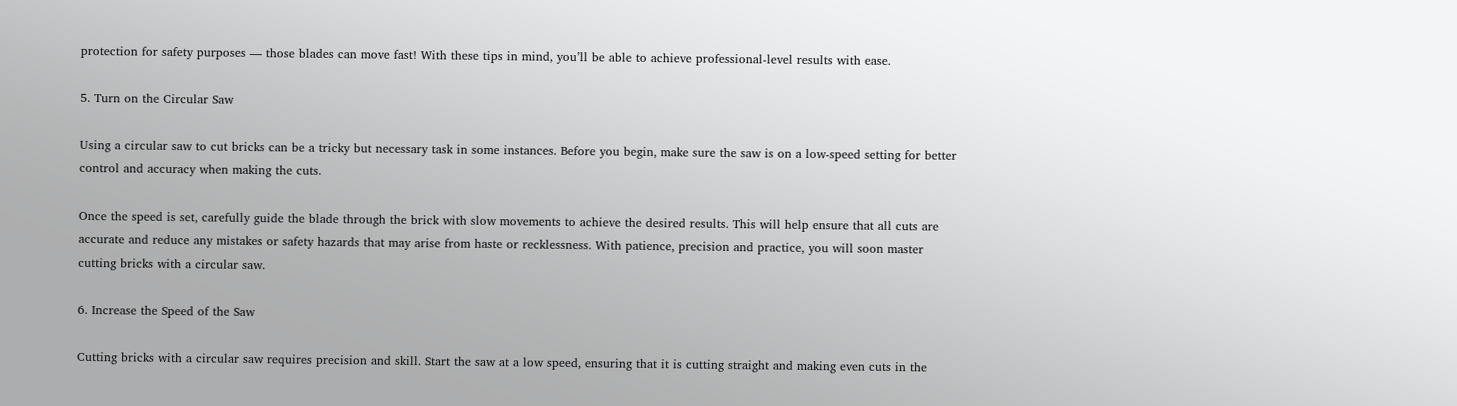protection for safety purposes — those blades can move fast! With these tips in mind, you’ll be able to achieve professional-level results with ease.

5. Turn on the Circular Saw

Using a circular saw to cut bricks can be a tricky but necessary task in some instances. Before you begin, make sure the saw is on a low-speed setting for better control and accuracy when making the cuts.

Once the speed is set, carefully guide the blade through the brick with slow movements to achieve the desired results. This will help ensure that all cuts are accurate and reduce any mistakes or safety hazards that may arise from haste or recklessness. With patience, precision and practice, you will soon master cutting bricks with a circular saw.

6. Increase the Speed of the Saw

Cutting bricks with a circular saw requires precision and skill. Start the saw at a low speed, ensuring that it is cutting straight and making even cuts in the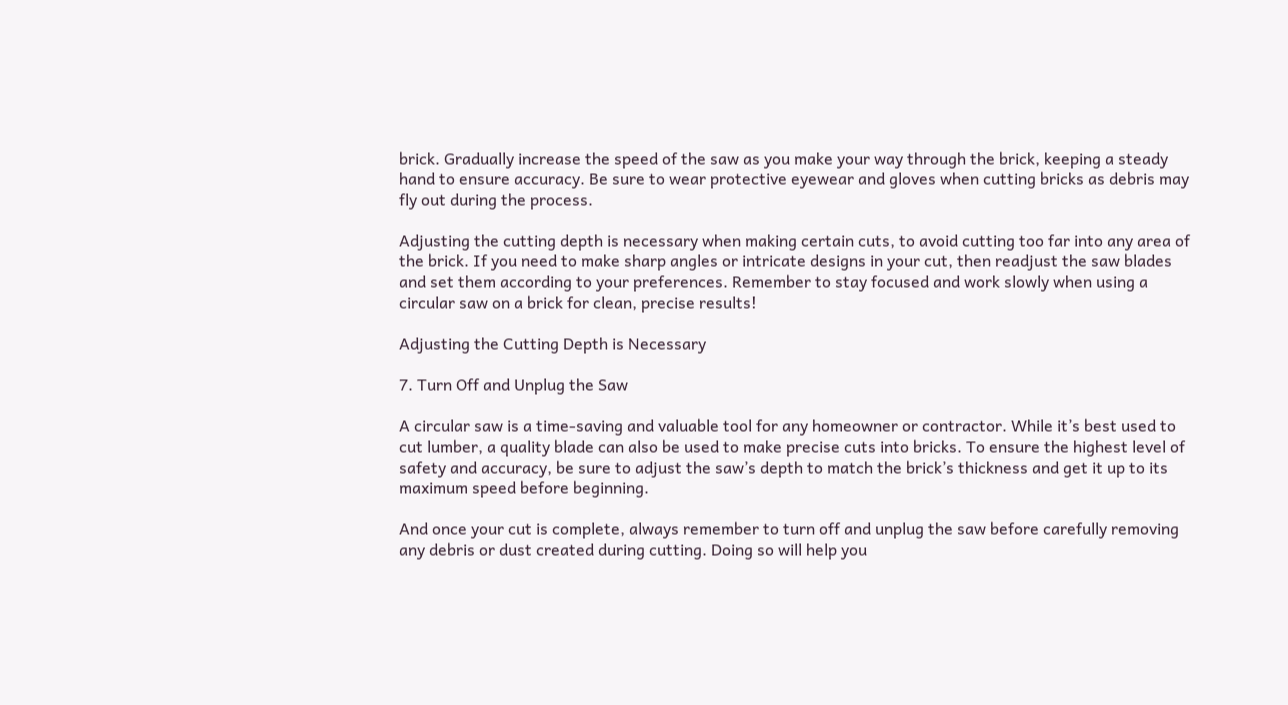brick. Gradually increase the speed of the saw as you make your way through the brick, keeping a steady hand to ensure accuracy. Be sure to wear protective eyewear and gloves when cutting bricks as debris may fly out during the process.

Adjusting the cutting depth is necessary when making certain cuts, to avoid cutting too far into any area of the brick. If you need to make sharp angles or intricate designs in your cut, then readjust the saw blades and set them according to your preferences. Remember to stay focused and work slowly when using a circular saw on a brick for clean, precise results!

Adjusting the Cutting Depth is Necessary

7. Turn Off and Unplug the Saw

A circular saw is a time-saving and valuable tool for any homeowner or contractor. While it’s best used to cut lumber, a quality blade can also be used to make precise cuts into bricks. To ensure the highest level of safety and accuracy, be sure to adjust the saw’s depth to match the brick’s thickness and get it up to its maximum speed before beginning.

And once your cut is complete, always remember to turn off and unplug the saw before carefully removing any debris or dust created during cutting. Doing so will help you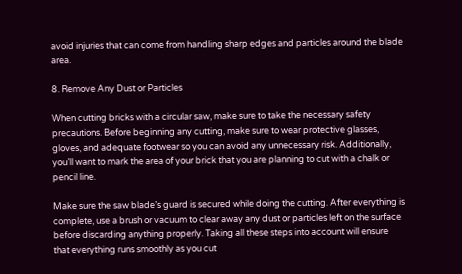avoid injuries that can come from handling sharp edges and particles around the blade area.

8. Remove Any Dust or Particles

When cutting bricks with a circular saw, make sure to take the necessary safety precautions. Before beginning any cutting, make sure to wear protective glasses, gloves, and adequate footwear so you can avoid any unnecessary risk. Additionally, you’ll want to mark the area of your brick that you are planning to cut with a chalk or pencil line.

Make sure the saw blade’s guard is secured while doing the cutting. After everything is complete, use a brush or vacuum to clear away any dust or particles left on the surface before discarding anything properly. Taking all these steps into account will ensure that everything runs smoothly as you cut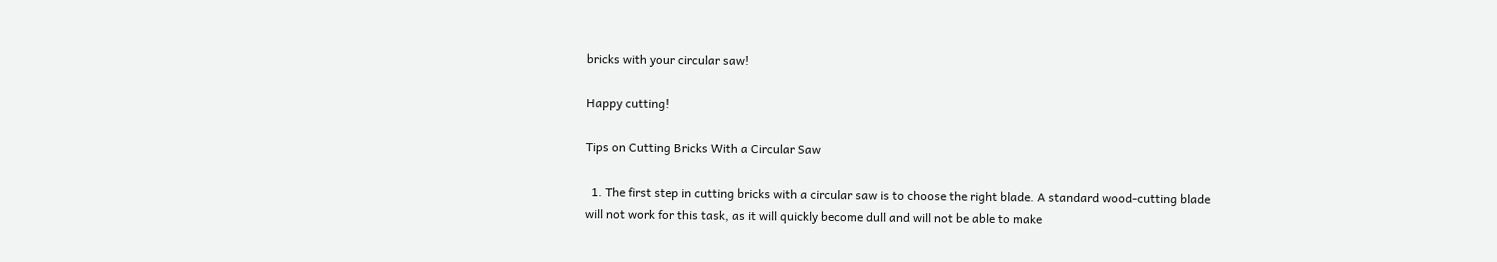bricks with your circular saw!

Happy cutting!

Tips on Cutting Bricks With a Circular Saw

  1. The first step in cutting bricks with a circular saw is to choose the right blade. A standard wood-cutting blade will not work for this task, as it will quickly become dull and will not be able to make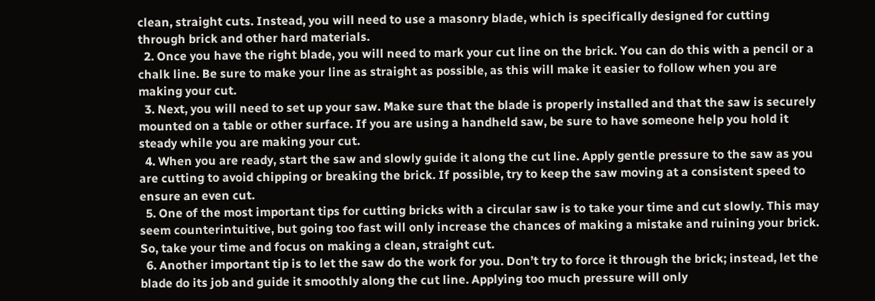clean, straight cuts. Instead, you will need to use a masonry blade, which is specifically designed for cutting through brick and other hard materials.
  2. Once you have the right blade, you will need to mark your cut line on the brick. You can do this with a pencil or a chalk line. Be sure to make your line as straight as possible, as this will make it easier to follow when you are making your cut.
  3. Next, you will need to set up your saw. Make sure that the blade is properly installed and that the saw is securely mounted on a table or other surface. If you are using a handheld saw, be sure to have someone help you hold it steady while you are making your cut.
  4. When you are ready, start the saw and slowly guide it along the cut line. Apply gentle pressure to the saw as you are cutting to avoid chipping or breaking the brick. If possible, try to keep the saw moving at a consistent speed to ensure an even cut.
  5. One of the most important tips for cutting bricks with a circular saw is to take your time and cut slowly. This may seem counterintuitive, but going too fast will only increase the chances of making a mistake and ruining your brick. So, take your time and focus on making a clean, straight cut.
  6. Another important tip is to let the saw do the work for you. Don’t try to force it through the brick; instead, let the blade do its job and guide it smoothly along the cut line. Applying too much pressure will only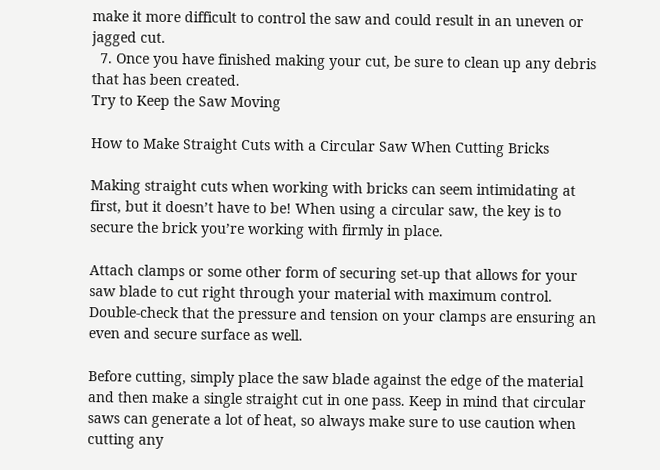make it more difficult to control the saw and could result in an uneven or jagged cut.
  7. Once you have finished making your cut, be sure to clean up any debris that has been created.
Try to Keep the Saw Moving

How to Make Straight Cuts with a Circular Saw When Cutting Bricks

Making straight cuts when working with bricks can seem intimidating at first, but it doesn’t have to be! When using a circular saw, the key is to secure the brick you’re working with firmly in place.

Attach clamps or some other form of securing set-up that allows for your saw blade to cut right through your material with maximum control. Double-check that the pressure and tension on your clamps are ensuring an even and secure surface as well.

Before cutting, simply place the saw blade against the edge of the material and then make a single straight cut in one pass. Keep in mind that circular saws can generate a lot of heat, so always make sure to use caution when cutting any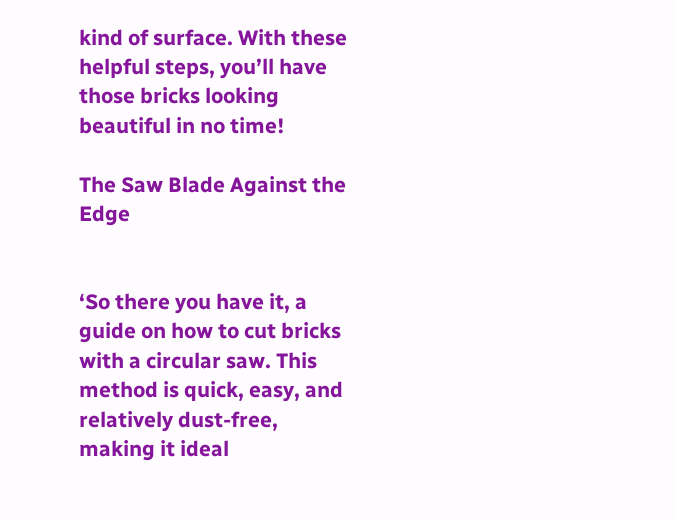kind of surface. With these helpful steps, you’ll have those bricks looking beautiful in no time!

The Saw Blade Against the Edge


‘So there you have it, a guide on how to cut bricks with a circular saw. This method is quick, easy, and relatively dust-free, making it ideal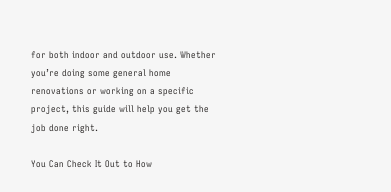for both indoor and outdoor use. Whether you’re doing some general home renovations or working on a specific project, this guide will help you get the job done right.

You Can Check It Out to How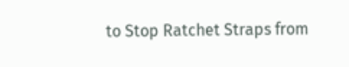to Stop Ratchet Straps from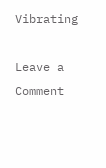Vibrating

Leave a Comment